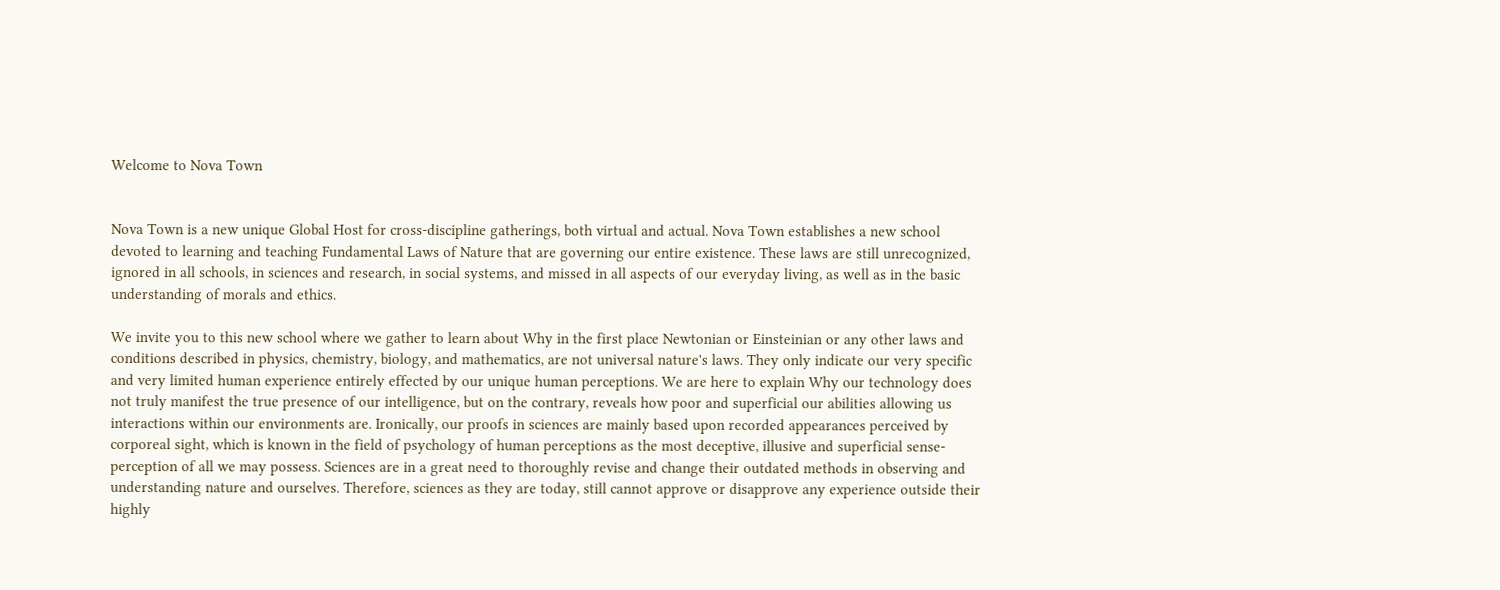Welcome to Nova Town


Nova Town is a new unique Global Host for cross-discipline gatherings, both virtual and actual. Nova Town establishes a new school devoted to learning and teaching Fundamental Laws of Nature that are governing our entire existence. These laws are still unrecognized, ignored in all schools, in sciences and research, in social systems, and missed in all aspects of our everyday living, as well as in the basic understanding of morals and ethics.

We invite you to this new school where we gather to learn about Why in the first place Newtonian or Einsteinian or any other laws and conditions described in physics, chemistry, biology, and mathematics, are not universal nature's laws. They only indicate our very specific and very limited human experience entirely effected by our unique human perceptions. We are here to explain Why our technology does not truly manifest the true presence of our intelligence, but on the contrary, reveals how poor and superficial our abilities allowing us interactions within our environments are. Ironically, our proofs in sciences are mainly based upon recorded appearances perceived by corporeal sight, which is known in the field of psychology of human perceptions as the most deceptive, illusive and superficial sense-perception of all we may possess. Sciences are in a great need to thoroughly revise and change their outdated methods in observing and understanding nature and ourselves. Therefore, sciences as they are today, still cannot approve or disapprove any experience outside their highly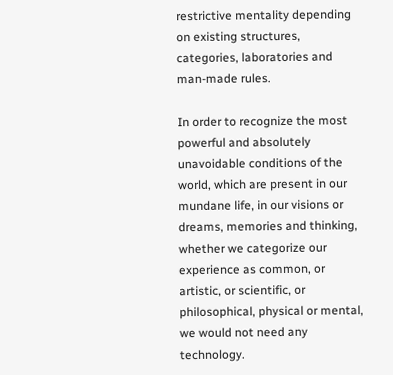restrictive mentality depending on existing structures, categories, laboratories and man-made rules.

In order to recognize the most powerful and absolutely unavoidable conditions of the world, which are present in our mundane life, in our visions or dreams, memories and thinking, whether we categorize our experience as common, or artistic, or scientific, or philosophical, physical or mental, we would not need any technology.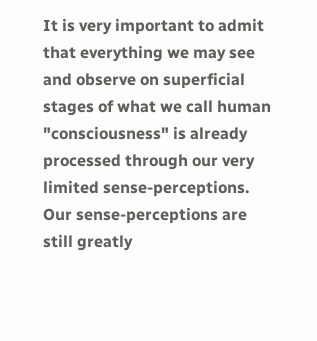It is very important to admit that everything we may see and observe on superficial stages of what we call human "consciousness" is already processed through our very limited sense-perceptions. Our sense-perceptions are still greatly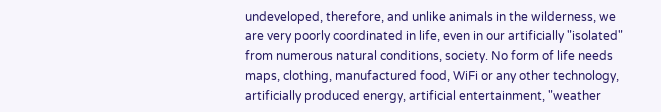undeveloped, therefore, and unlike animals in the wilderness, we are very poorly coordinated in life, even in our artificially "isolated" from numerous natural conditions, society. No form of life needs maps, clothing, manufactured food, WiFi or any other technology, artificially produced energy, artificial entertainment, "weather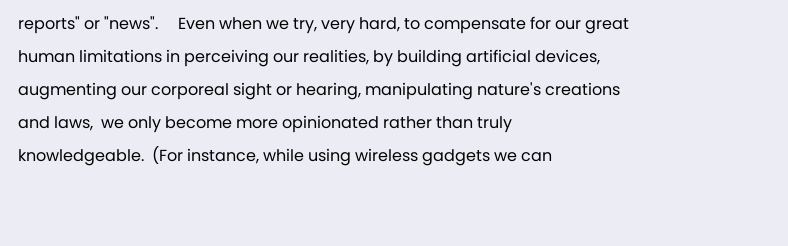reports" or "news".     Even when we try, very hard, to compensate for our great human limitations in perceiving our realities, by building artificial devices, augmenting our corporeal sight or hearing, manipulating nature's creations and laws,  we only become more opinionated rather than truly knowledgeable.  (For instance, while using wireless gadgets we can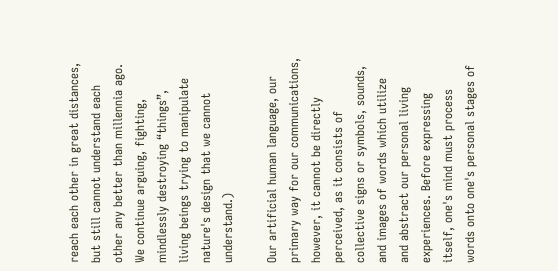reach each other in great distances, but still cannot understand each other any better than millennia ago. We continue arguing, fighting, mindlessly destroying “things”, living beings trying to manipulate nature's design that we cannot understand.)

Our artificial human language, our primary way for our communications, however, it cannot be directly perceived, as it consists of collective signs or symbols, sounds, and images of words which utilize and abstract our personal living experiences. Before expressing itself, one's mind must process words onto one's personal stages of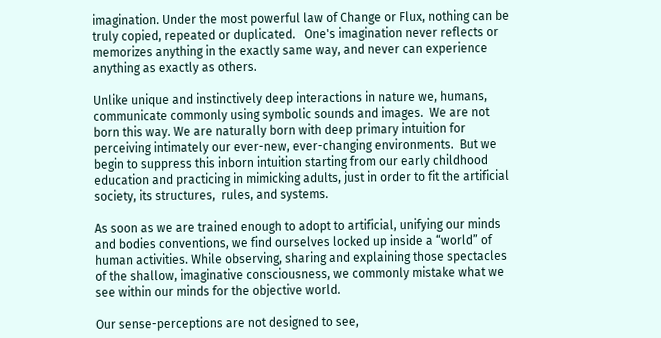imagination. Under the most powerful law of Change or Flux, nothing can be truly copied, repeated or duplicated.   One's imagination never reflects or memorizes anything in the exactly same way, and never can experience anything as exactly as others.

Unlike unique and instinctively deep interactions in nature we, humans, communicate commonly using symbolic sounds and images.  We are not born this way. We are naturally born with deep primary intuition for perceiving intimately our ever-new, ever-changing environments.  But we begin to suppress this inborn intuition starting from our early childhood education and practicing in mimicking adults, just in order to fit the artificial society, its structures,  rules, and systems.

As soon as we are trained enough to adopt to artificial, unifying our minds and bodies conventions, we find ourselves locked up inside a “world” of human activities. While observing, sharing and explaining those spectacles of the shallow, imaginative consciousness, we commonly mistake what we see within our minds for the objective world.

Our sense-perceptions are not designed to see,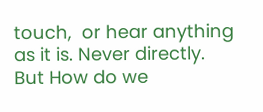touch,  or hear anything as it is. Never directly.  But How do we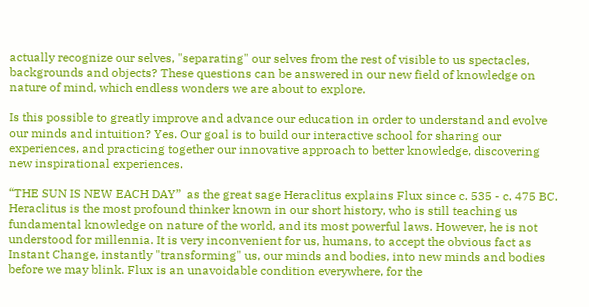actually recognize our selves, "separating" our selves from the rest of visible to us spectacles, backgrounds and objects? These questions can be answered in our new field of knowledge on nature of mind, which endless wonders we are about to explore.

Is this possible to greatly improve and advance our education in order to understand and evolve our minds and intuition? Yes. Our goal is to build our interactive school for sharing our experiences, and practicing together our innovative approach to better knowledge, discovering new inspirational experiences.

“THE SUN IS NEW EACH DAY”  as the great sage Heraclitus explains Flux since c. 535 - c. 475 BC. Heraclitus is the most profound thinker known in our short history, who is still teaching us fundamental knowledge on nature of the world, and its most powerful laws. However, he is not understood for millennia. It is very inconvenient for us, humans, to accept the obvious fact as  Instant Change, instantly "transforming" us, our minds and bodies, into new minds and bodies before we may blink. Flux is an unavoidable condition everywhere, for the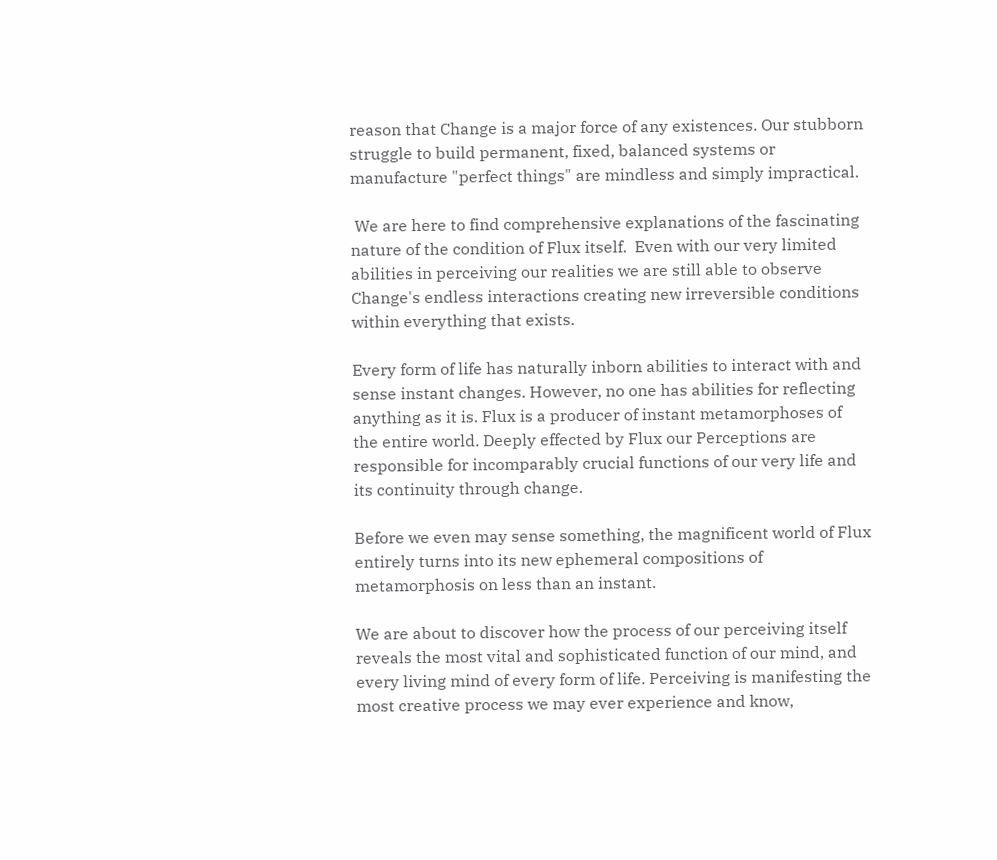reason that Change is a major force of any existences. Our stubborn struggle to build permanent, fixed, balanced systems or manufacture "perfect things" are mindless and simply impractical.

 We are here to find comprehensive explanations of the fascinating nature of the condition of Flux itself.  Even with our very limited abilities in perceiving our realities we are still able to observe Change's endless interactions creating new irreversible conditions within everything that exists.

Every form of life has naturally inborn abilities to interact with and sense instant changes. However, no one has abilities for reflecting anything as it is. Flux is a producer of instant metamorphoses of the entire world. Deeply effected by Flux our Perceptions are responsible for incomparably crucial functions of our very life and its continuity through change.

Before we even may sense something, the magnificent world of Flux entirely turns into its new ephemeral compositions of metamorphosis on less than an instant.

We are about to discover how the process of our perceiving itself reveals the most vital and sophisticated function of our mind, and every living mind of every form of life. Perceiving is manifesting the most creative process we may ever experience and know,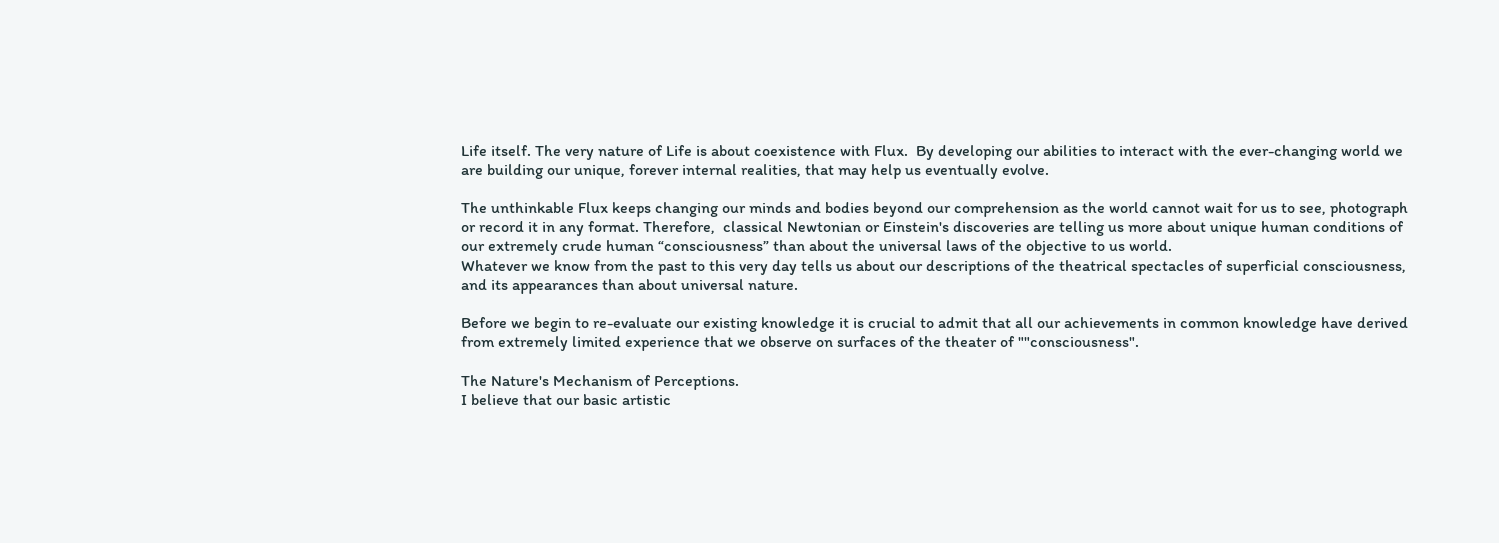Life itself. The very nature of Life is about coexistence with Flux.  By developing our abilities to interact with the ever-changing world we are building our unique, forever internal realities, that may help us eventually evolve.

The unthinkable Flux keeps changing our minds and bodies beyond our comprehension as the world cannot wait for us to see, photograph or record it in any format. Therefore,  classical Newtonian or Einstein's discoveries are telling us more about unique human conditions of our extremely crude human “consciousness” than about the universal laws of the objective to us world.
Whatever we know from the past to this very day tells us about our descriptions of the theatrical spectacles of superficial consciousness,  and its appearances than about universal nature.

Before we begin to re-evaluate our existing knowledge it is crucial to admit that all our achievements in common knowledge have derived from extremely limited experience that we observe on surfaces of the theater of ""consciousness".

The Nature's Mechanism of Perceptions.
I believe that our basic artistic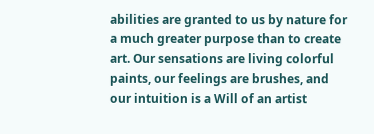abilities are granted to us by nature for a much greater purpose than to create art. Our sensations are living colorful paints, our feelings are brushes, and our intuition is a Will of an artist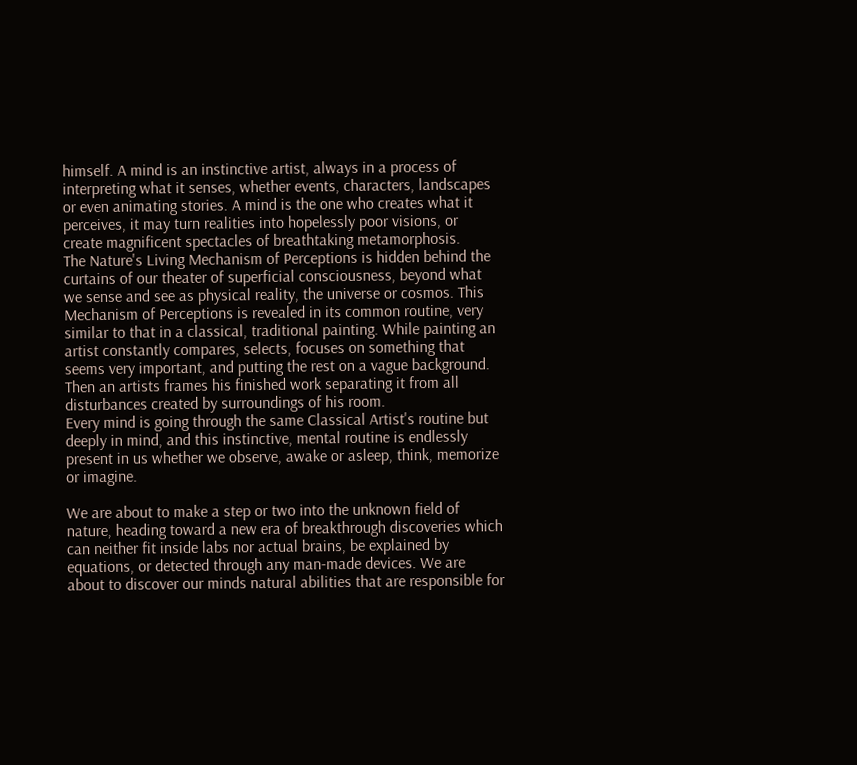himself. A mind is an instinctive artist, always in a process of interpreting what it senses, whether events, characters, landscapes or even animating stories. A mind is the one who creates what it perceives, it may turn realities into hopelessly poor visions, or create magnificent spectacles of breathtaking metamorphosis.
The Nature's Living Mechanism of Perceptions is hidden behind the curtains of our theater of superficial consciousness, beyond what we sense and see as physical reality, the universe or cosmos. This Mechanism of Perceptions is revealed in its common routine, very similar to that in a classical, traditional painting. While painting an artist constantly compares, selects, focuses on something that seems very important, and putting the rest on a vague background. Then an artists frames his finished work separating it from all disturbances created by surroundings of his room.
Every mind is going through the same Classical Artist's routine but deeply in mind, and this instinctive, mental routine is endlessly present in us whether we observe, awake or asleep, think, memorize or imagine.

We are about to make a step or two into the unknown field of nature, heading toward a new era of breakthrough discoveries which can neither fit inside labs nor actual brains, be explained by equations, or detected through any man-made devices. We are about to discover our minds natural abilities that are responsible for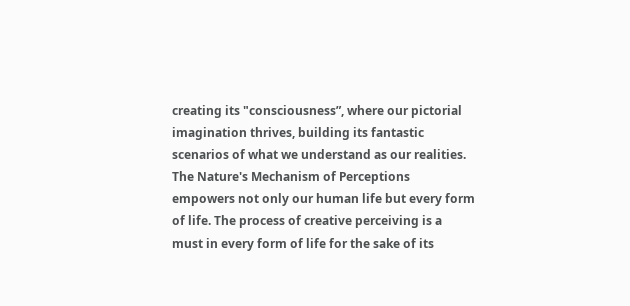creating its "consciousness”, where our pictorial imagination thrives, building its fantastic scenarios of what we understand as our realities. The Nature's Mechanism of Perceptions empowers not only our human life but every form of life. The process of creative perceiving is a must in every form of life for the sake of its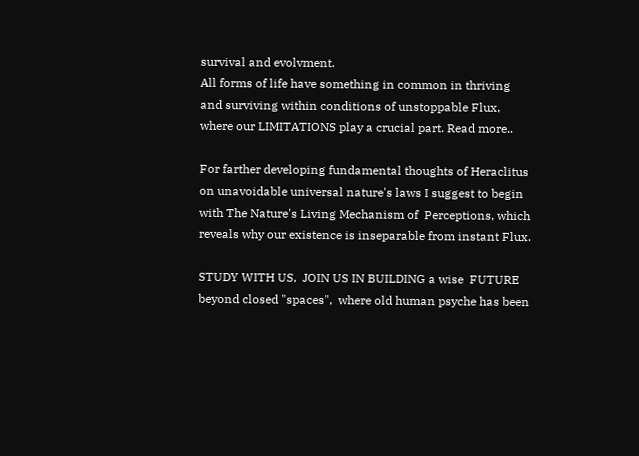survival and evolvment.
All forms of life have something in common in thriving and surviving within conditions of unstoppable Flux, where our LIMITATIONS play a crucial part. Read more..

For farther developing fundamental thoughts of Heraclitus on unavoidable universal nature's laws I suggest to begin with The Nature's Living Mechanism of  Perceptions, which reveals why our existence is inseparable from instant Flux.

STUDY WITH US,  JOIN US IN BUILDING a wise  FUTURE  beyond closed "spaces",  where old human psyche has been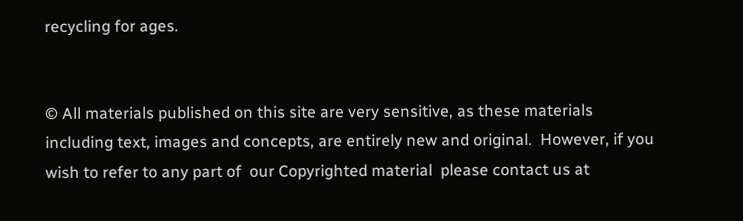recycling for ages.


© All materials published on this site are very sensitive, as these materials including text, images and concepts, are entirely new and original.  However, if you wish to refer to any part of  our Copyrighted material  please contact us at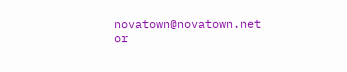novatown@novatown.net  or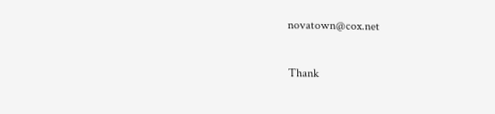novatown@cox.net

Thank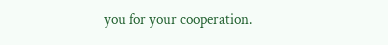you for your cooperation.